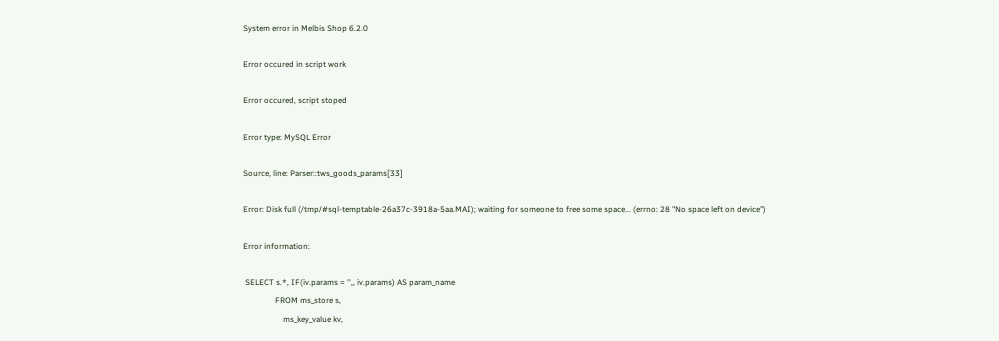System error in Melbis Shop 6.2.0

Error occured in script work

Error occured, script stoped

Error type: MySQL Error

Source, line: Parser::tws_goods_params[33]

Error: Disk full (/tmp/#sql-temptable-26a37c-3918a-5aa.MAI); waiting for someone to free some space... (errno: 28 "No space left on device")

Error information:

 SELECT s.*, IF(iv.params = '',, iv.params) AS param_name
                FROM ms_store s,
                    ms_key_value kv,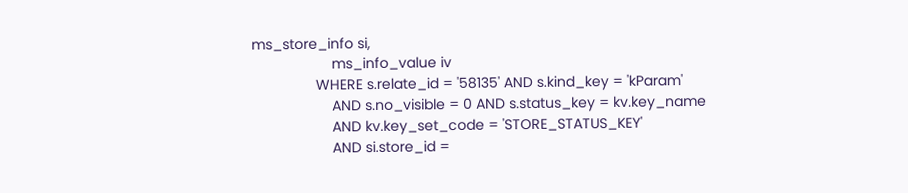ms_store_info si,
                    ms_info_value iv
                WHERE s.relate_id = '58135' AND s.kind_key = 'kParam'
                    AND s.no_visible = 0 AND s.status_key = kv.key_name
                    AND kv.key_set_code = 'STORE_STATUS_KEY'
                    AND si.store_id =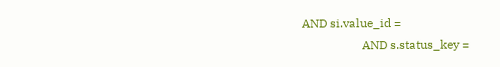AND si.value_id =
                    AND s.status_key =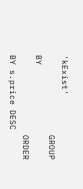'kExist'
                GROUP BY
                ORDER BY s.price DESC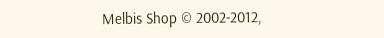Melbis Shop © 2002-2012,